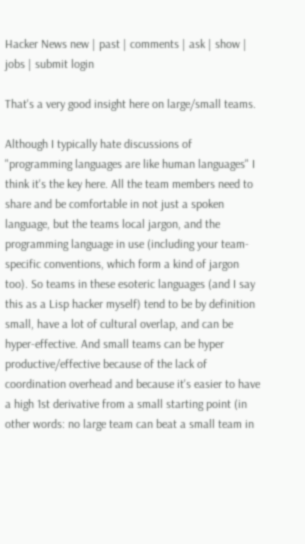Hacker News new | past | comments | ask | show | jobs | submit login

That's a very good insight here on large/small teams.

Although I typically hate discussions of "programming languages are like human languages" I think it's the key here. All the team members need to share and be comfortable in not just a spoken language, but the teams local jargon, and the programming language in use (including your team-specific conventions, which form a kind of jargon too). So teams in these esoteric languages (and I say this as a Lisp hacker myself) tend to be by definition small, have a lot of cultural overlap, and can be hyper-effective. And small teams can be hyper productive/effective because of the lack of coordination overhead and because it's easier to have a high 1st derivative from a small starting point (in other words: no large team can beat a small team in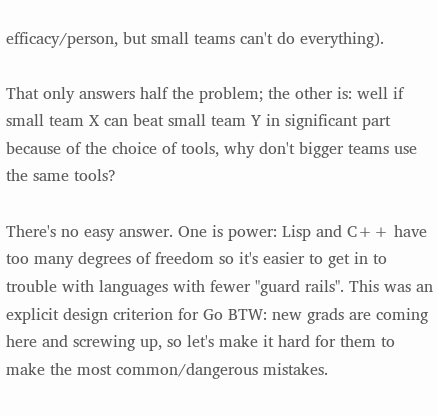efficacy/person, but small teams can't do everything).

That only answers half the problem; the other is: well if small team X can beat small team Y in significant part because of the choice of tools, why don't bigger teams use the same tools?

There's no easy answer. One is power: Lisp and C++ have too many degrees of freedom so it's easier to get in to trouble with languages with fewer "guard rails". This was an explicit design criterion for Go BTW: new grads are coming here and screwing up, so let's make it hard for them to make the most common/dangerous mistakes.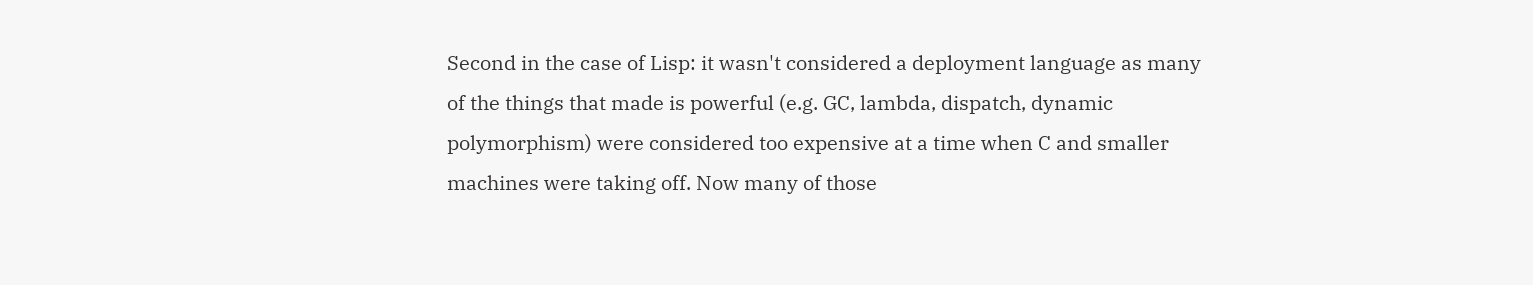Second in the case of Lisp: it wasn't considered a deployment language as many of the things that made is powerful (e.g. GC, lambda, dispatch, dynamic polymorphism) were considered too expensive at a time when C and smaller machines were taking off. Now many of those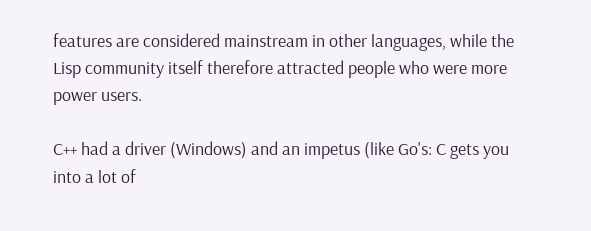features are considered mainstream in other languages, while the Lisp community itself therefore attracted people who were more power users.

C++ had a driver (Windows) and an impetus (like Go's: C gets you into a lot of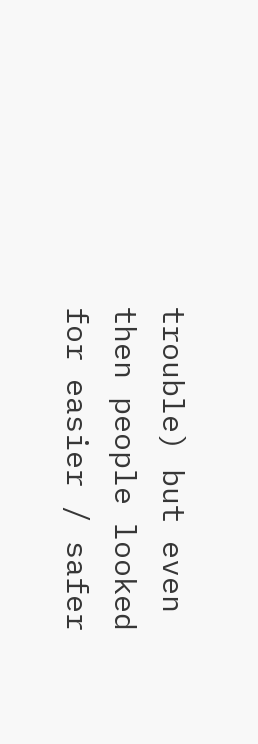trouble) but even then people looked for easier / safer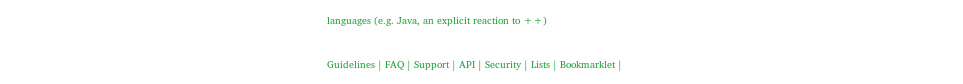languages (e.g. Java, an explicit reaction to ++)

Guidelines | FAQ | Support | API | Security | Lists | Bookmarklet |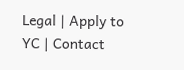Legal | Apply to YC | Contact